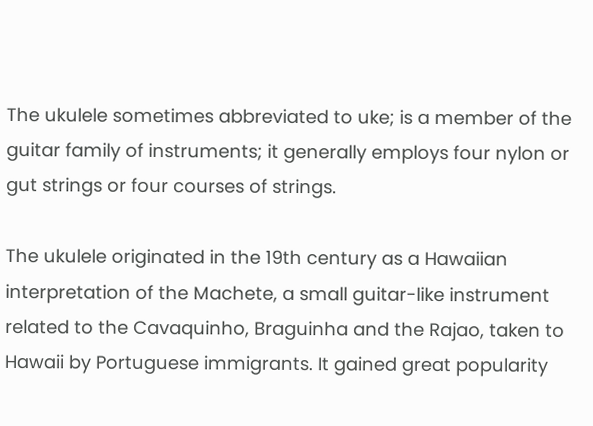The ukulele sometimes abbreviated to uke; is a member of the guitar family of instruments; it generally employs four nylon or gut strings or four courses of strings.

The ukulele originated in the 19th century as a Hawaiian interpretation of the Machete, a small guitar-like instrument related to the Cavaquinho, Braguinha and the Rajao, taken to Hawaii by Portuguese immigrants. It gained great popularity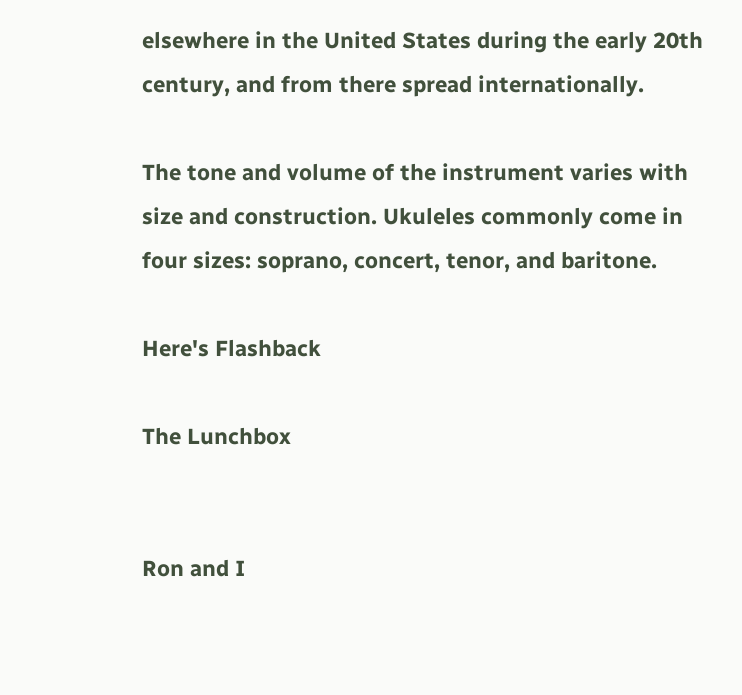elsewhere in the United States during the early 20th century, and from there spread internationally.

The tone and volume of the instrument varies with size and construction. Ukuleles commonly come in four sizes: soprano, concert, tenor, and baritone.

Here's Flashback

The Lunchbox


Ron and I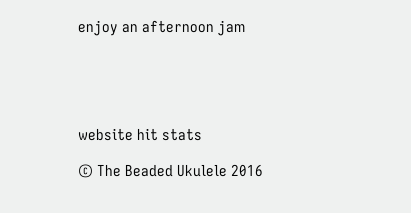enjoy an afternoon jam





website hit stats

© The Beaded Ukulele 2016